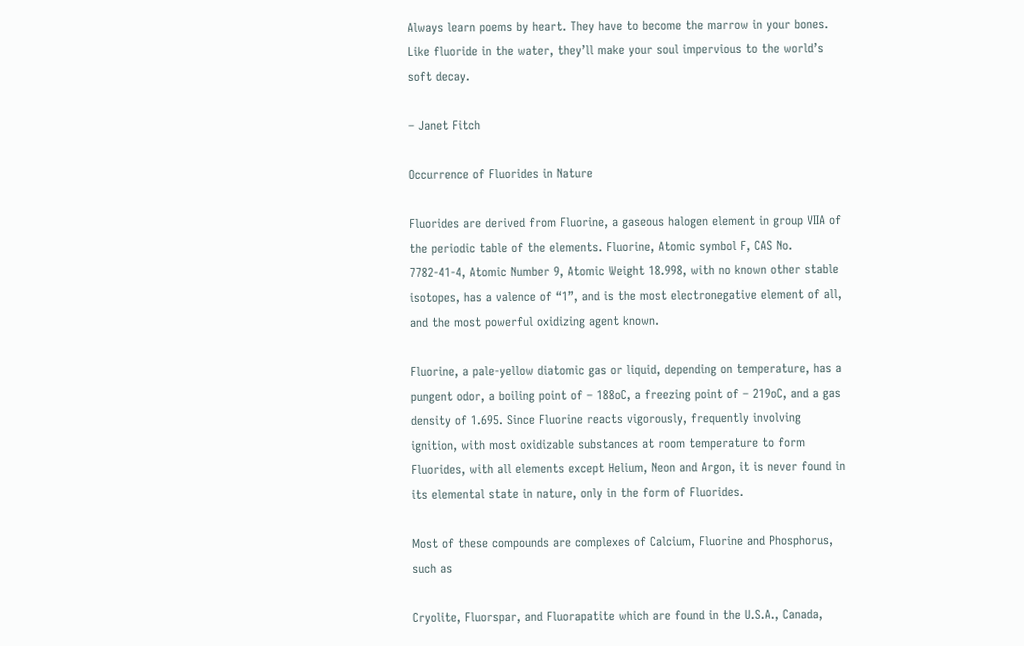Always learn poems by heart. They have to become the marrow in your bones. Like fluoride in the water, they’ll make your soul impervious to the world’s soft decay.

– Janet Fitch

Occurrence of Fluorides in Nature

Fluorides are derived from Fluorine, a gaseous halogen element in group VIIA of the periodic table of the elements. Fluorine, Atomic symbol F, CAS No. 7782-41-4, Atomic Number 9, Atomic Weight 18.998, with no known other stable isotopes, has a valence of “1”, and is the most electronegative element of all, and the most powerful oxidizing agent known.

Fluorine, a pale-yellow diatomic gas or liquid, depending on temperature, has a pungent odor, a boiling point of – 188oC, a freezing point of – 219oC, and a gas density of 1.695. Since Fluorine reacts vigorously, frequently involving ignition, with most oxidizable substances at room temperature to form Fluorides, with all elements except Helium, Neon and Argon, it is never found in its elemental state in nature, only in the form of Fluorides.

Most of these compounds are complexes of Calcium, Fluorine and Phosphorus, such as

Cryolite, Fluorspar, and Fluorapatite which are found in the U.S.A., Canada,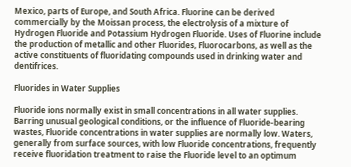Mexico, parts of Europe, and South Africa. Fluorine can be derived commercially by the Moissan process, the electrolysis of a mixture of Hydrogen Fluoride and Potassium Hydrogen Fluoride. Uses of Fluorine include the production of metallic and other Fluorides, Fluorocarbons, as well as the active constituents of fluoridating compounds used in drinking water and dentifrices.

Fluorides in Water Supplies

Fluoride ions normally exist in small concentrations in all water supplies. Barring unusual geological conditions, or the influence of Fluoride-bearing wastes, Fluoride concentrations in water supplies are normally low. Waters, generally from surface sources, with low Fluoride concentrations, frequently receive fluoridation treatment to raise the Fluoride level to an optimum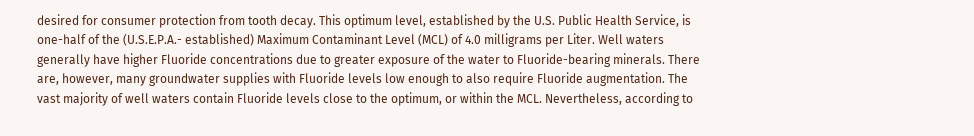desired for consumer protection from tooth decay. This optimum level, established by the U.S. Public Health Service, is one-half of the (U.S.E.P.A.- established) Maximum Contaminant Level (MCL) of 4.0 milligrams per Liter. Well waters generally have higher Fluoride concentrations due to greater exposure of the water to Fluoride-bearing minerals. There are, however, many groundwater supplies with Fluoride levels low enough to also require Fluoride augmentation. The vast majority of well waters contain Fluoride levels close to the optimum, or within the MCL. Nevertheless, according to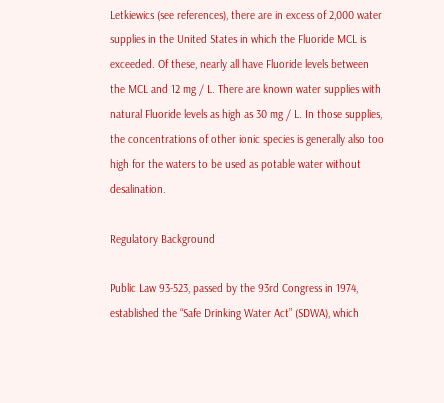Letkiewics (see references), there are in excess of 2,000 water supplies in the United States in which the Fluoride MCL is exceeded. Of these, nearly all have Fluoride levels between the MCL and 12 mg / L. There are known water supplies with natural Fluoride levels as high as 30 mg / L. In those supplies, the concentrations of other ionic species is generally also too high for the waters to be used as potable water without desalination.

Regulatory Background

Public Law 93-523, passed by the 93rd Congress in 1974, established the “Safe Drinking Water Act” (SDWA), which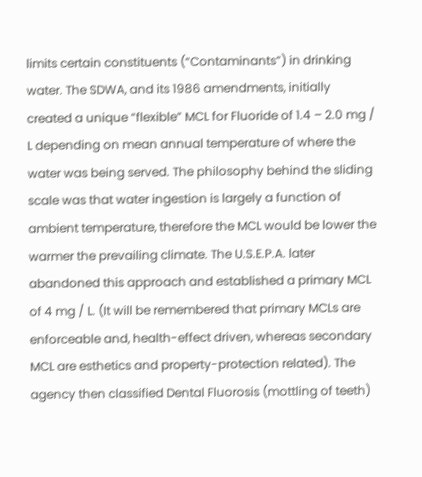limits certain constituents (“Contaminants”) in drinking water. The SDWA, and its 1986 amendments, initially created a unique “flexible” MCL for Fluoride of 1.4 – 2.0 mg / L depending on mean annual temperature of where the water was being served. The philosophy behind the sliding scale was that water ingestion is largely a function of ambient temperature, therefore the MCL would be lower the warmer the prevailing climate. The U.S.E.P.A. later abandoned this approach and established a primary MCL of 4 mg / L. (It will be remembered that primary MCLs are enforceable and, health-effect driven, whereas secondary MCL are esthetics and property-protection related). The agency then classified Dental Fluorosis (mottling of teeth)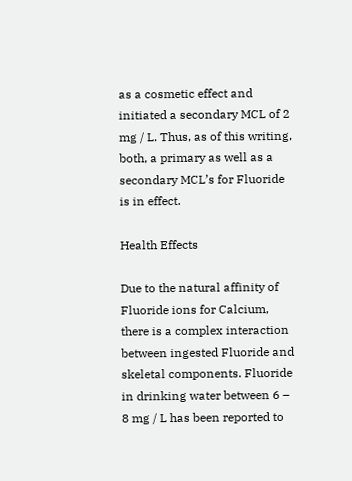as a cosmetic effect and initiated a secondary MCL of 2 mg / L. Thus, as of this writing, both, a primary as well as a secondary MCL’s for Fluoride is in effect.

Health Effects

Due to the natural affinity of Fluoride ions for Calcium, there is a complex interaction between ingested Fluoride and skeletal components. Fluoride in drinking water between 6 – 8 mg / L has been reported to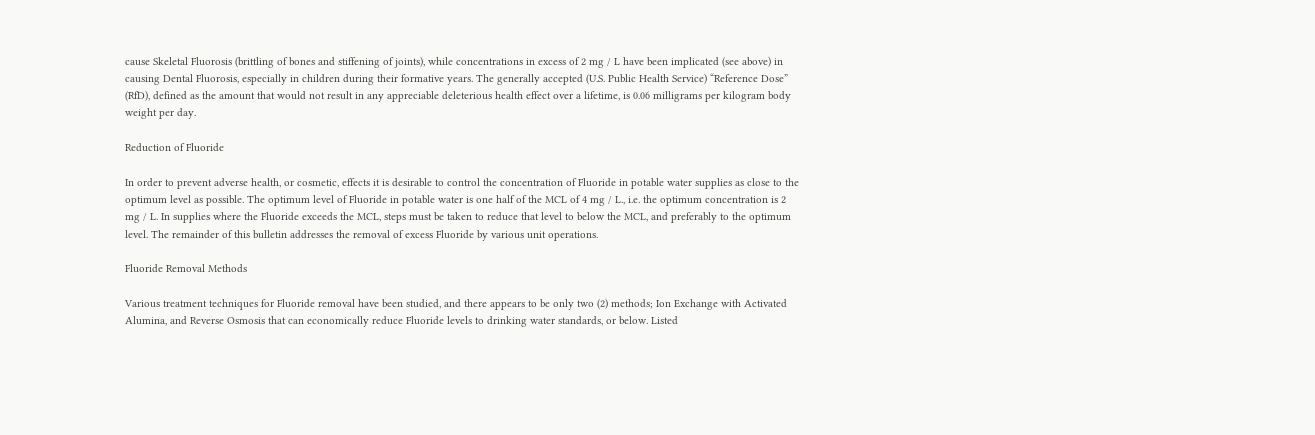cause Skeletal Fluorosis (brittling of bones and stiffening of joints), while concentrations in excess of 2 mg / L have been implicated (see above) in causing Dental Fluorosis, especially in children during their formative years. The generally accepted (U.S. Public Health Service) “Reference Dose” (RfD), defined as the amount that would not result in any appreciable deleterious health effect over a lifetime, is 0.06 milligrams per kilogram body weight per day.

Reduction of Fluoride

In order to prevent adverse health, or cosmetic, effects it is desirable to control the concentration of Fluoride in potable water supplies as close to the optimum level as possible. The optimum level of Fluoride in potable water is one half of the MCL of 4 mg / L., i.e. the optimum concentration is 2 mg / L. In supplies where the Fluoride exceeds the MCL, steps must be taken to reduce that level to below the MCL, and preferably to the optimum level. The remainder of this bulletin addresses the removal of excess Fluoride by various unit operations.

Fluoride Removal Methods

Various treatment techniques for Fluoride removal have been studied, and there appears to be only two (2) methods; Ion Exchange with Activated Alumina, and Reverse Osmosis that can economically reduce Fluoride levels to drinking water standards, or below. Listed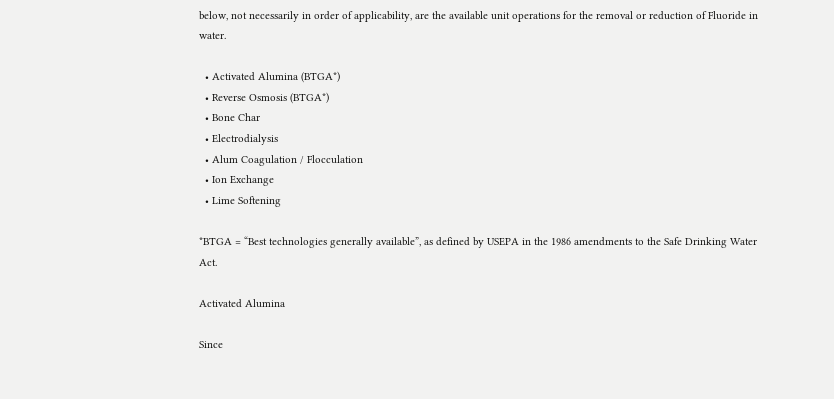below, not necessarily in order of applicability, are the available unit operations for the removal or reduction of Fluoride in water.

  • Activated Alumina (BTGA*)
  • Reverse Osmosis (BTGA*)
  • Bone Char
  • Electrodialysis
  • Alum Coagulation / Flocculation
  • Ion Exchange
  • Lime Softening

*BTGA = “Best technologies generally available”, as defined by USEPA in the 1986 amendments to the Safe Drinking Water Act.

Activated Alumina

Since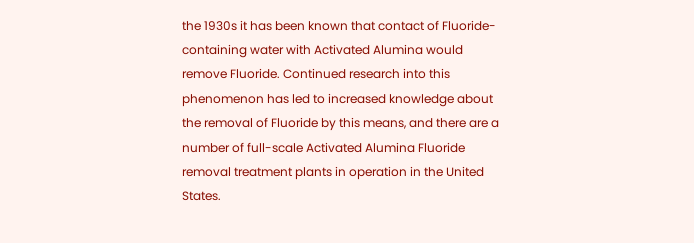the 1930s it has been known that contact of Fluoride-containing water with Activated Alumina would remove Fluoride. Continued research into this phenomenon has led to increased knowledge about the removal of Fluoride by this means, and there are a number of full-scale Activated Alumina Fluoride removal treatment plants in operation in the United States.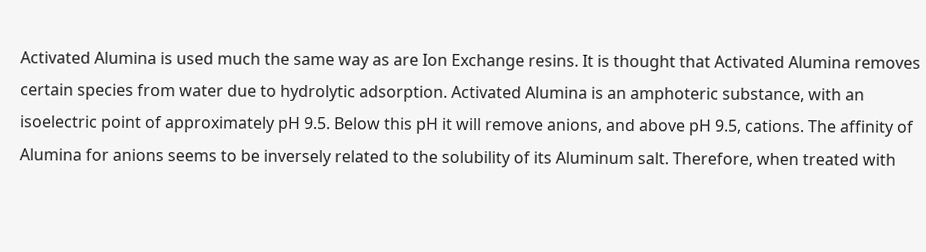Activated Alumina is used much the same way as are Ion Exchange resins. It is thought that Activated Alumina removes certain species from water due to hydrolytic adsorption. Activated Alumina is an amphoteric substance, with an isoelectric point of approximately pH 9.5. Below this pH it will remove anions, and above pH 9.5, cations. The affinity of Alumina for anions seems to be inversely related to the solubility of its Aluminum salt. Therefore, when treated with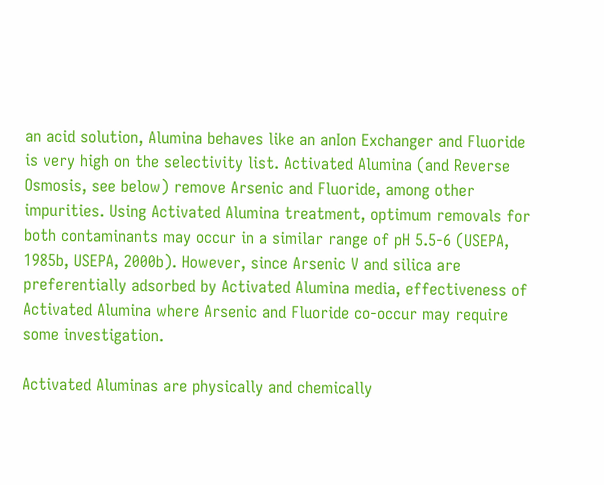an acid solution, Alumina behaves like an anIon Exchanger and Fluoride is very high on the selectivity list. Activated Alumina (and Reverse Osmosis, see below) remove Arsenic and Fluoride, among other impurities. Using Activated Alumina treatment, optimum removals for both contaminants may occur in a similar range of pH 5.5-6 (USEPA, 1985b, USEPA, 2000b). However, since Arsenic V and silica are preferentially adsorbed by Activated Alumina media, effectiveness of Activated Alumina where Arsenic and Fluoride co-occur may require some investigation.

Activated Aluminas are physically and chemically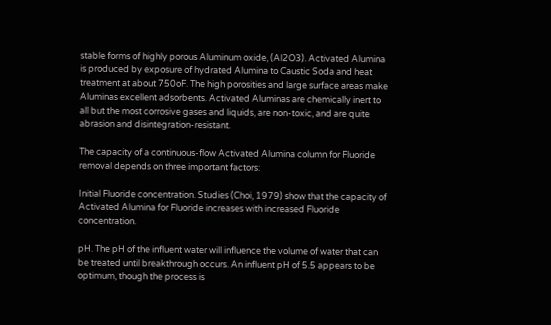stable forms of highly porous Aluminum oxide, (Al2O3). Activated Alumina is produced by exposure of hydrated Alumina to Caustic Soda and heat treatment at about 750oF. The high porosities and large surface areas make Aluminas excellent adsorbents. Activated Aluminas are chemically inert to all but the most corrosive gases and liquids, are non-toxic, and are quite abrasion and disintegration-resistant.

The capacity of a continuous-flow Activated Alumina column for Fluoride removal depends on three important factors:

Initial Fluoride concentration. Studies (Choi, 1979) show that the capacity of Activated Alumina for Fluoride increases with increased Fluoride concentration.

pH. The pH of the influent water will influence the volume of water that can be treated until breakthrough occurs. An influent pH of 5.5 appears to be optimum, though the process is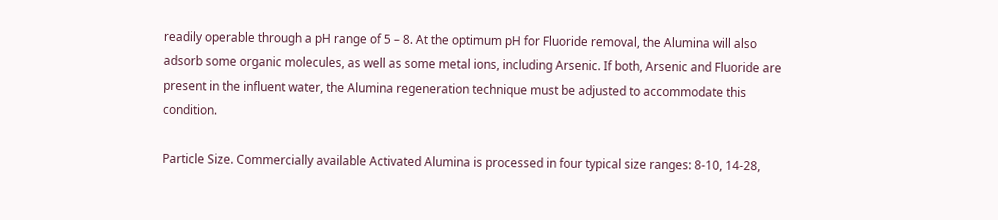readily operable through a pH range of 5 – 8. At the optimum pH for Fluoride removal, the Alumina will also adsorb some organic molecules, as well as some metal ions, including Arsenic. If both, Arsenic and Fluoride are present in the influent water, the Alumina regeneration technique must be adjusted to accommodate this condition.

Particle Size. Commercially available Activated Alumina is processed in four typical size ranges: 8-10, 14-28,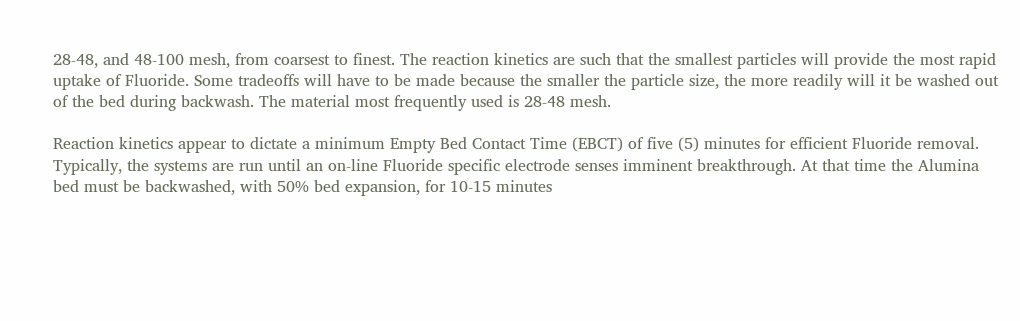28-48, and 48-100 mesh, from coarsest to finest. The reaction kinetics are such that the smallest particles will provide the most rapid uptake of Fluoride. Some tradeoffs will have to be made because the smaller the particle size, the more readily will it be washed out of the bed during backwash. The material most frequently used is 28-48 mesh.

Reaction kinetics appear to dictate a minimum Empty Bed Contact Time (EBCT) of five (5) minutes for efficient Fluoride removal. Typically, the systems are run until an on-line Fluoride specific electrode senses imminent breakthrough. At that time the Alumina bed must be backwashed, with 50% bed expansion, for 10-15 minutes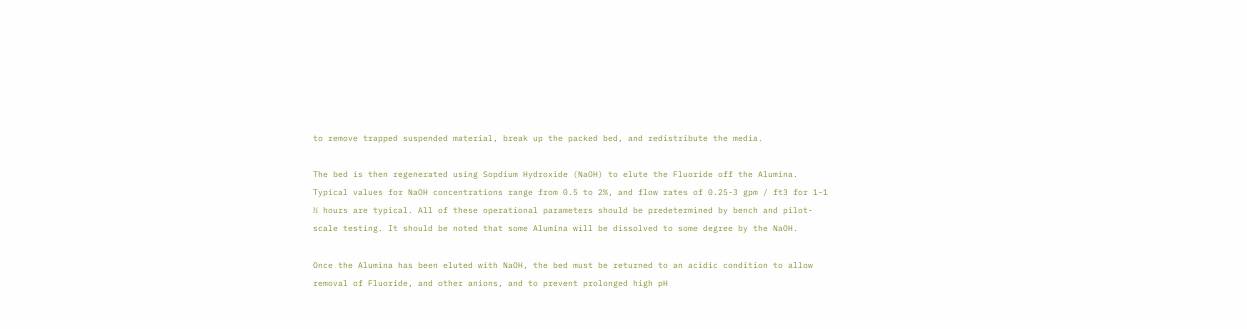to remove trapped suspended material, break up the packed bed, and redistribute the media.

The bed is then regenerated using Sopdium Hydroxide (NaOH) to elute the Fluoride off the Alumina. Typical values for NaOH concentrations range from 0.5 to 2%, and flow rates of 0.25-3 gpm / ft3 for 1-1 ½ hours are typical. All of these operational parameters should be predetermined by bench and pilot-scale testing. It should be noted that some Alumina will be dissolved to some degree by the NaOH.

Once the Alumina has been eluted with NaOH, the bed must be returned to an acidic condition to allow removal of Fluoride, and other anions, and to prevent prolonged high pH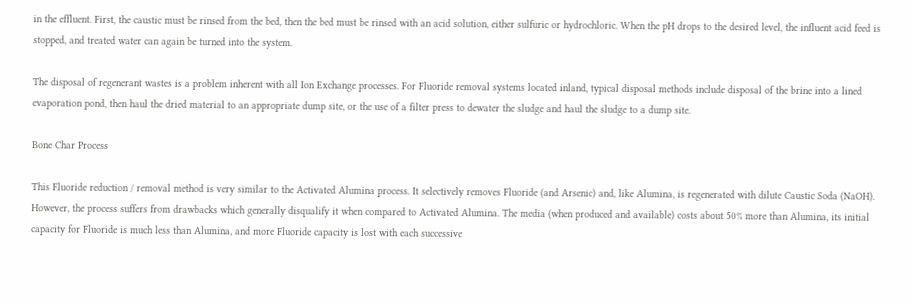in the effluent. First, the caustic must be rinsed from the bed, then the bed must be rinsed with an acid solution, either sulfuric or hydrochloric. When the pH drops to the desired level, the influent acid feed is stopped, and treated water can again be turned into the system.

The disposal of regenerant wastes is a problem inherent with all Ion Exchange processes. For Fluoride removal systems located inland, typical disposal methods include disposal of the brine into a lined evaporation pond, then haul the dried material to an appropriate dump site, or the use of a filter press to dewater the sludge and haul the sludge to a dump site.

Bone Char Process

This Fluoride reduction / removal method is very similar to the Activated Alumina process. It selectively removes Fluoride (and Arsenic) and, like Alumina, is regenerated with dilute Caustic Soda (NaOH). However, the process suffers from drawbacks which generally disqualify it when compared to Activated Alumina. The media (when produced and available) costs about 50% more than Alumina, its initial capacity for Fluoride is much less than Alumina, and more Fluoride capacity is lost with each successive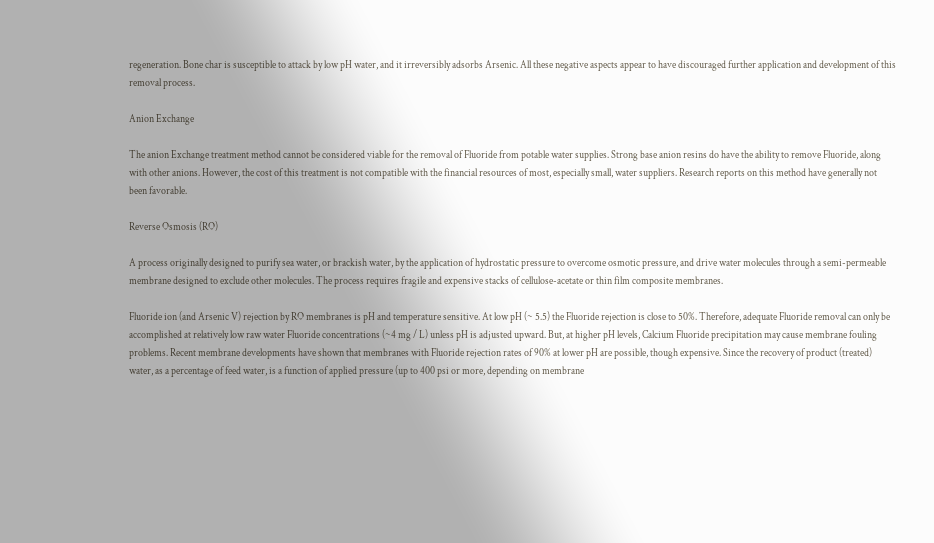regeneration. Bone char is susceptible to attack by low pH water, and it irreversibly adsorbs Arsenic. All these negative aspects appear to have discouraged further application and development of this removal process.

Anion Exchange

The anion Exchange treatment method cannot be considered viable for the removal of Fluoride from potable water supplies. Strong base anion resins do have the ability to remove Fluoride, along with other anions. However, the cost of this treatment is not compatible with the financial resources of most, especially small, water suppliers. Research reports on this method have generally not been favorable.

Reverse Osmosis (RO)

A process originally designed to purify sea water, or brackish water, by the application of hydrostatic pressure to overcome osmotic pressure, and drive water molecules through a semi-permeable membrane designed to exclude other molecules. The process requires fragile and expensive stacks of cellulose-acetate or thin film composite membranes.

Fluoride ion (and Arsenic V) rejection by RO membranes is pH and temperature sensitive. At low pH (~ 5.5) the Fluoride rejection is close to 50%. Therefore, adequate Fluoride removal can only be accomplished at relatively low raw water Fluoride concentrations (~4 mg / L) unless pH is adjusted upward. But, at higher pH levels, Calcium Fluoride precipitation may cause membrane fouling problems. Recent membrane developments have shown that membranes with Fluoride rejection rates of 90% at lower pH are possible, though expensive. Since the recovery of product (treated) water, as a percentage of feed water, is a function of applied pressure (up to 400 psi or more, depending on membrane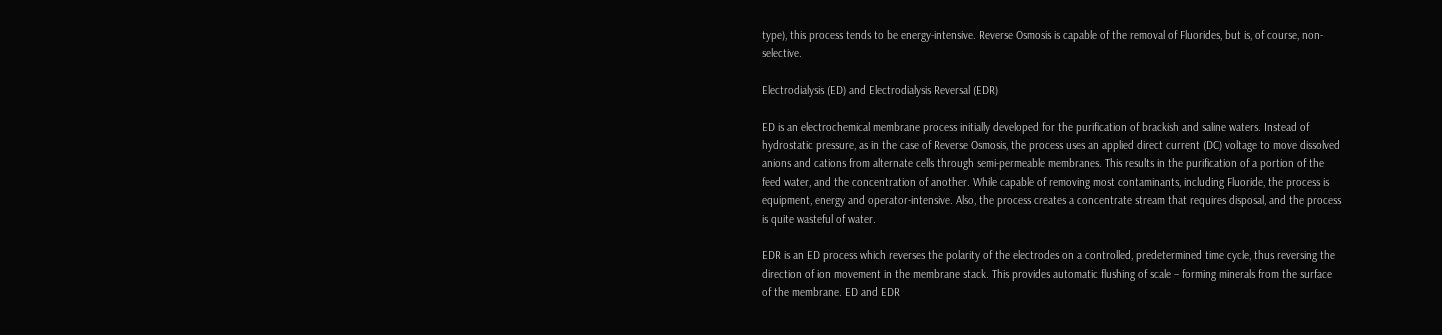type), this process tends to be energy-intensive. Reverse Osmosis is capable of the removal of Fluorides, but is, of course, non-selective.

Electrodialysis (ED) and Electrodialysis Reversal (EDR)

ED is an electrochemical membrane process initially developed for the purification of brackish and saline waters. Instead of hydrostatic pressure, as in the case of Reverse Osmosis, the process uses an applied direct current (DC) voltage to move dissolved anions and cations from alternate cells through semi-permeable membranes. This results in the purification of a portion of the feed water, and the concentration of another. While capable of removing most contaminants, including Fluoride, the process is equipment, energy and operator-intensive. Also, the process creates a concentrate stream that requires disposal, and the process is quite wasteful of water.

EDR is an ED process which reverses the polarity of the electrodes on a controlled, predetermined time cycle, thus reversing the direction of ion movement in the membrane stack. This provides automatic flushing of scale – forming minerals from the surface of the membrane. ED and EDR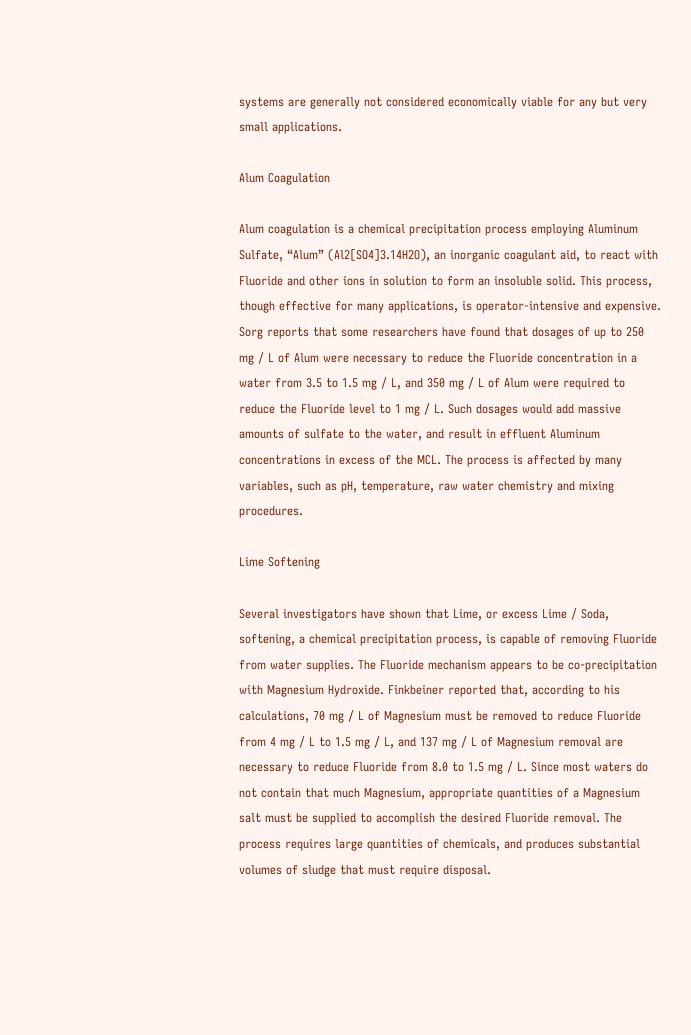systems are generally not considered economically viable for any but very small applications.

Alum Coagulation

Alum coagulation is a chemical precipitation process employing Aluminum Sulfate, “Alum” (Al2[SO4]3.14H2O), an inorganic coagulant aid, to react with Fluoride and other ions in solution to form an insoluble solid. This process, though effective for many applications, is operator-intensive and expensive. Sorg reports that some researchers have found that dosages of up to 250 mg / L of Alum were necessary to reduce the Fluoride concentration in a water from 3.5 to 1.5 mg / L, and 350 mg / L of Alum were required to reduce the Fluoride level to 1 mg / L. Such dosages would add massive amounts of sulfate to the water, and result in effluent Aluminum concentrations in excess of the MCL. The process is affected by many variables, such as pH, temperature, raw water chemistry and mixing procedures.

Lime Softening

Several investigators have shown that Lime, or excess Lime / Soda, softening, a chemical precipitation process, is capable of removing Fluoride from water supplies. The Fluoride mechanism appears to be co-precipitation with Magnesium Hydroxide. Finkbeiner reported that, according to his calculations, 70 mg / L of Magnesium must be removed to reduce Fluoride from 4 mg / L to 1.5 mg / L, and 137 mg / L of Magnesium removal are necessary to reduce Fluoride from 8.0 to 1.5 mg / L. Since most waters do not contain that much Magnesium, appropriate quantities of a Magnesium salt must be supplied to accomplish the desired Fluoride removal. The process requires large quantities of chemicals, and produces substantial volumes of sludge that must require disposal.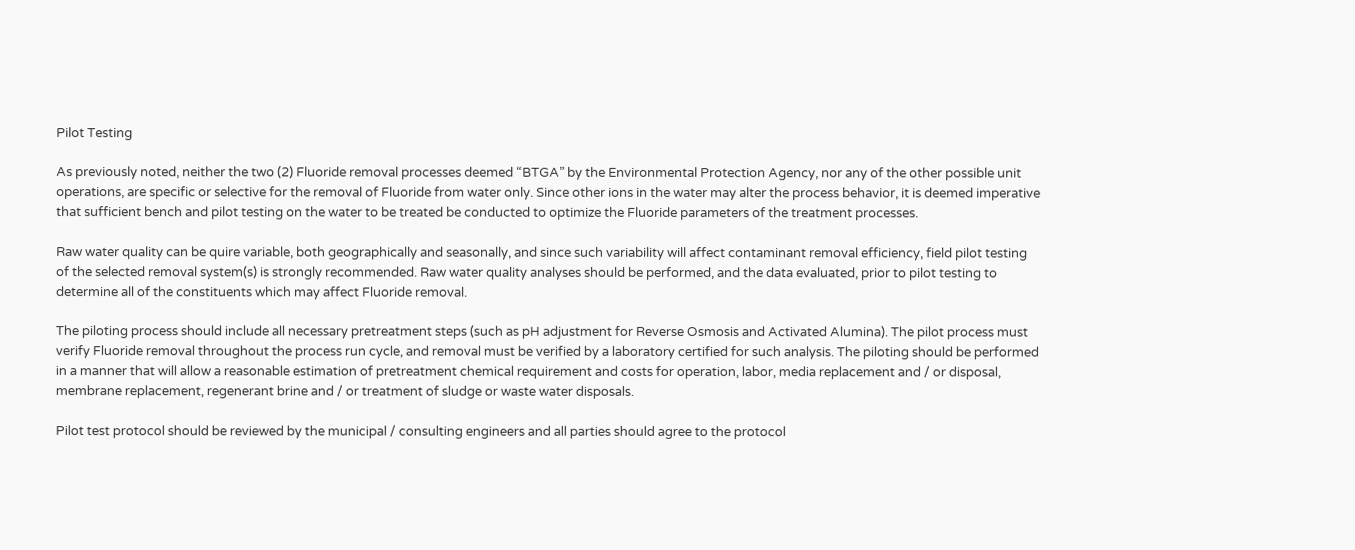Pilot Testing

As previously noted, neither the two (2) Fluoride removal processes deemed “BTGA” by the Environmental Protection Agency, nor any of the other possible unit operations, are specific or selective for the removal of Fluoride from water only. Since other ions in the water may alter the process behavior, it is deemed imperative that sufficient bench and pilot testing on the water to be treated be conducted to optimize the Fluoride parameters of the treatment processes.

Raw water quality can be quire variable, both geographically and seasonally, and since such variability will affect contaminant removal efficiency, field pilot testing of the selected removal system(s) is strongly recommended. Raw water quality analyses should be performed, and the data evaluated, prior to pilot testing to determine all of the constituents which may affect Fluoride removal.

The piloting process should include all necessary pretreatment steps (such as pH adjustment for Reverse Osmosis and Activated Alumina). The pilot process must verify Fluoride removal throughout the process run cycle, and removal must be verified by a laboratory certified for such analysis. The piloting should be performed in a manner that will allow a reasonable estimation of pretreatment chemical requirement and costs for operation, labor, media replacement and / or disposal, membrane replacement, regenerant brine and / or treatment of sludge or waste water disposals.

Pilot test protocol should be reviewed by the municipal / consulting engineers and all parties should agree to the protocol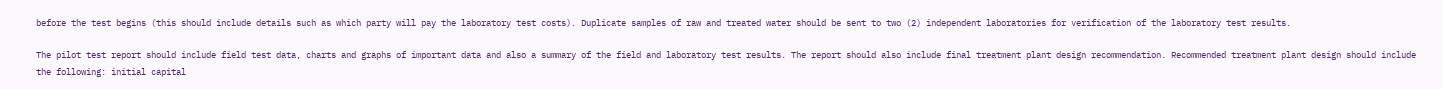before the test begins (this should include details such as which party will pay the laboratory test costs). Duplicate samples of raw and treated water should be sent to two (2) independent laboratories for verification of the laboratory test results.

The pilot test report should include field test data, charts and graphs of important data and also a summary of the field and laboratory test results. The report should also include final treatment plant design recommendation. Recommended treatment plant design should include the following: initial capital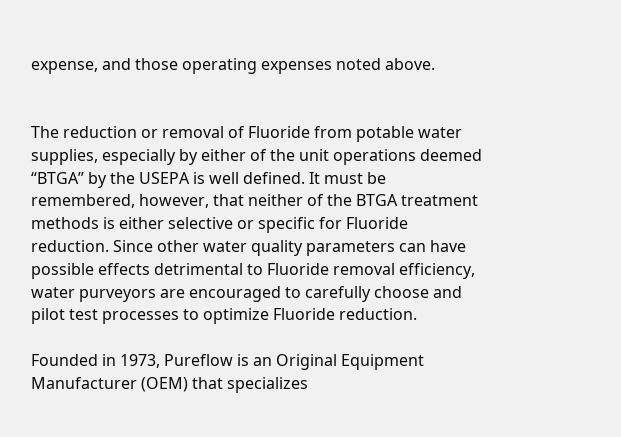expense, and those operating expenses noted above.


The reduction or removal of Fluoride from potable water supplies, especially by either of the unit operations deemed “BTGA” by the USEPA is well defined. It must be remembered, however, that neither of the BTGA treatment methods is either selective or specific for Fluoride reduction. Since other water quality parameters can have possible effects detrimental to Fluoride removal efficiency, water purveyors are encouraged to carefully choose and pilot test processes to optimize Fluoride reduction.

Founded in 1973, Pureflow is an Original Equipment Manufacturer (OEM) that specializes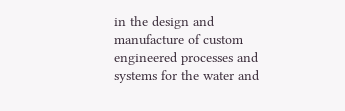in the design and manufacture of custom engineered processes and systems for the water and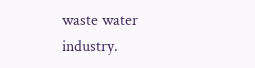waste water industry.